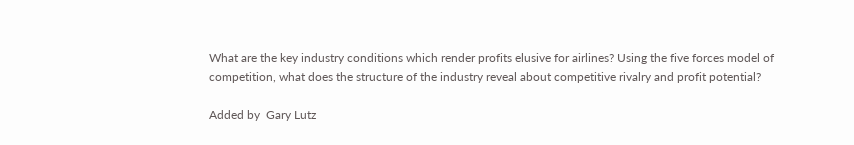What are the key industry conditions which render profits elusive for airlines? Using the five forces model of competition, what does the structure of the industry reveal about competitive rivalry and profit potential?

Added by  Gary Lutz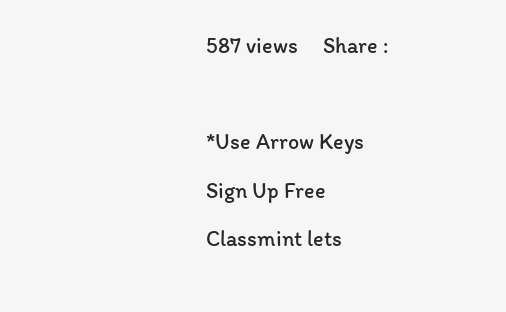587 views     Share :



*Use Arrow Keys

Sign Up Free

Classmint lets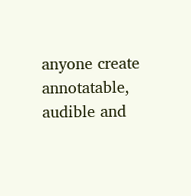anyone create annotatable, audible and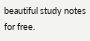beautiful study notes for free.